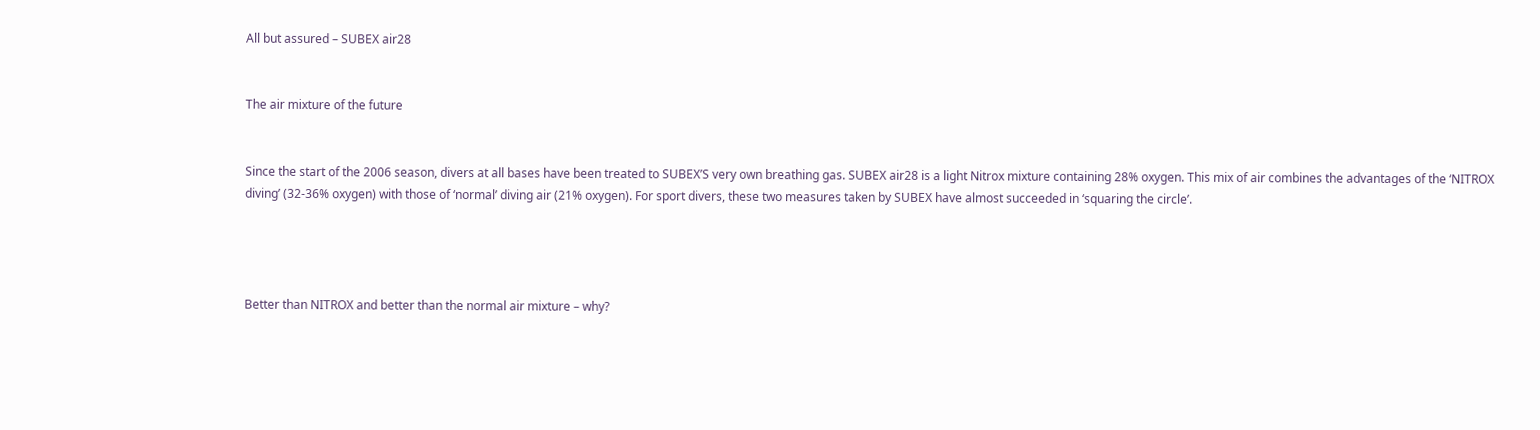All but assured – SUBEX air28


The air mixture of the future


Since the start of the 2006 season, divers at all bases have been treated to SUBEX’S very own breathing gas. SUBEX air28 is a light Nitrox mixture containing 28% oxygen. This mix of air combines the advantages of the ‘NITROX diving’ (32-36% oxygen) with those of ‘normal’ diving air (21% oxygen). For sport divers, these two measures taken by SUBEX have almost succeeded in ‘squaring the circle’.




Better than NITROX and better than the normal air mixture – why?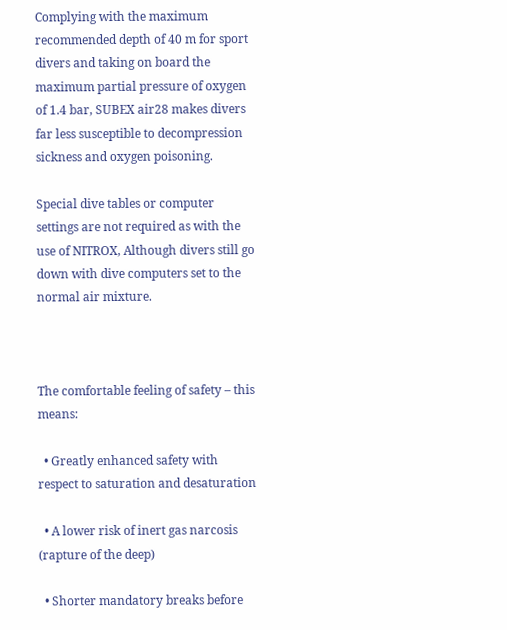Complying with the maximum recommended depth of 40 m for sport divers and taking on board the maximum partial pressure of oxygen of 1.4 bar, SUBEX air28 makes divers far less susceptible to decompression sickness and oxygen poisoning.

Special dive tables or computer settings are not required as with the use of NITROX, Although divers still go down with dive computers set to the normal air mixture.



The comfortable feeling of safety – this means:

  • Greatly enhanced safety with respect to saturation and desaturation

  • A lower risk of inert gas narcosis (rapture of the deep)

  • Shorter mandatory breaks before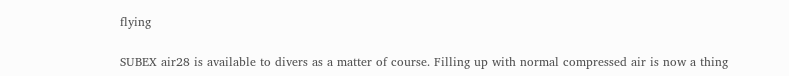flying

SUBEX air28 is available to divers as a matter of course. Filling up with normal compressed air is now a thing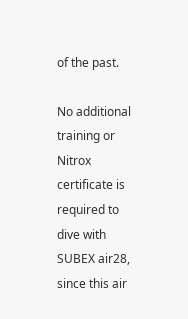of the past.

No additional training or Nitrox certificate is required to dive with SUBEX air28, since this air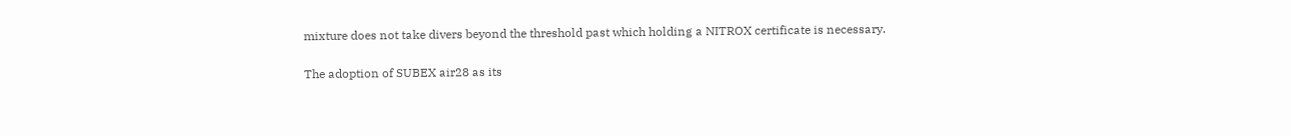mixture does not take divers beyond the threshold past which holding a NITROX certificate is necessary.

The adoption of SUBEX air28 as its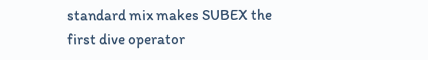standard mix makes SUBEX the first dive operator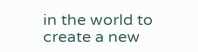in the world to create a new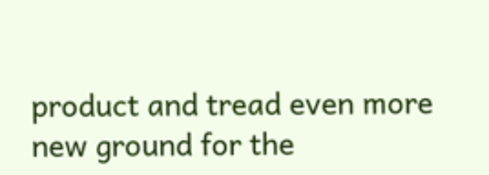product and tread even more new ground for the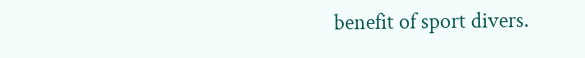benefit of sport divers.